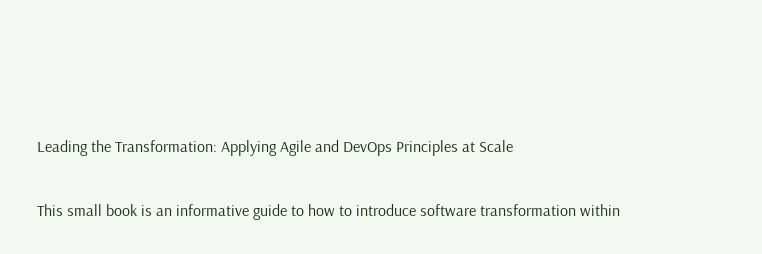Leading the Transformation: Applying Agile and DevOps Principles at Scale

This small book is an informative guide to how to introduce software transformation within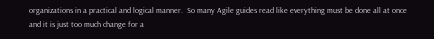organizations in a practical and logical manner.  So many Agile guides read like everything must be done all at once and it is just too much change for a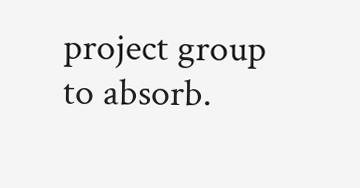project group to absorb.